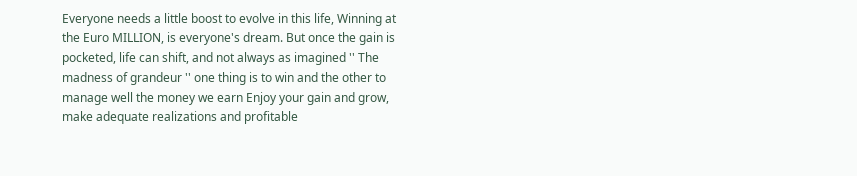Everyone needs a little boost to evolve in this life, Winning at the Euro MILLION, is everyone's dream. But once the gain is pocketed, life can shift, and not always as imagined '' The madness of grandeur '' one thing is to win and the other to manage well the money we earn Enjoy your gain and grow, make adequate realizations and profitable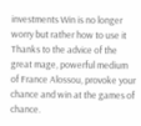investments Win is no longer worry but rather how to use it Thanks to the advice of the great mage, powerful medium of France Alossou, provoke your chance and win at the games of chance.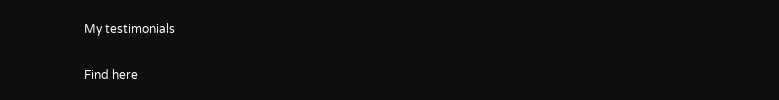My testimonials

Find here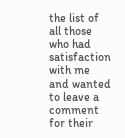the list of all those who had satisfaction with me and wanted to leave a comment for their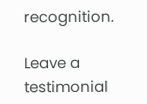recognition.

Leave a testimonial